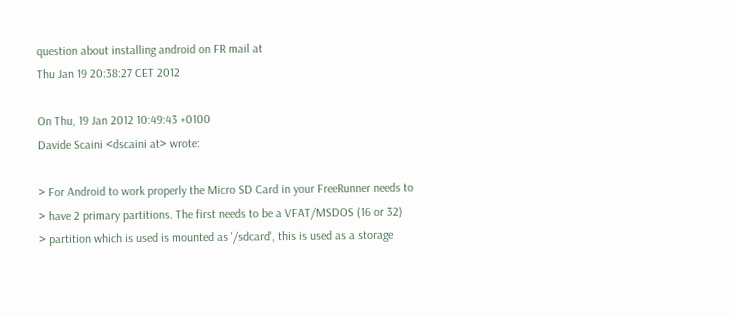question about installing android on FR mail at
Thu Jan 19 20:38:27 CET 2012

On Thu, 19 Jan 2012 10:49:43 +0100
Davide Scaini <dscaini at> wrote:

> For Android to work properly the Micro SD Card in your FreeRunner needs to
> have 2 primary partitions. The first needs to be a VFAT/MSDOS (16 or 32)
> partition which is used is mounted as '/sdcard', this is used as a storage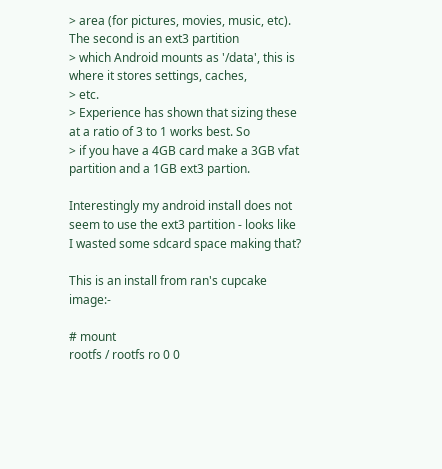> area (for pictures, movies, music, etc). The second is an ext3 partition
> which Android mounts as '/data', this is where it stores settings, caches,
> etc.
> Experience has shown that sizing these at a ratio of 3 to 1 works best. So
> if you have a 4GB card make a 3GB vfat partition and a 1GB ext3 partion.

Interestingly my android install does not seem to use the ext3 partition - looks like I wasted some sdcard space making that?

This is an install from ran's cupcake image:-

# mount
rootfs / rootfs ro 0 0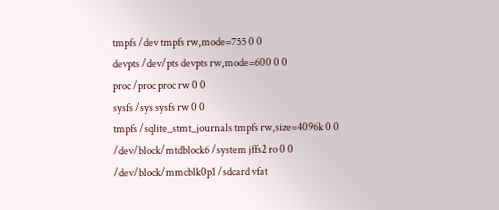tmpfs /dev tmpfs rw,mode=755 0 0
devpts /dev/pts devpts rw,mode=600 0 0
proc /proc proc rw 0 0
sysfs /sys sysfs rw 0 0
tmpfs /sqlite_stmt_journals tmpfs rw,size=4096k 0 0
/dev/block/mtdblock6 /system jffs2 ro 0 0
/dev/block/mmcblk0p1 /sdcard vfat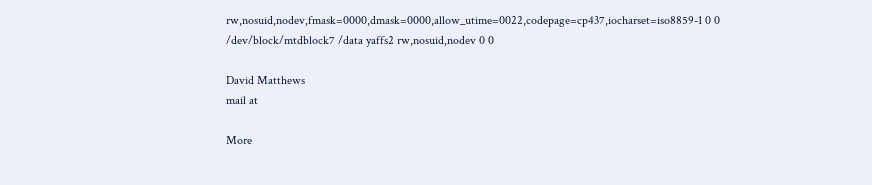rw,nosuid,nodev,fmask=0000,dmask=0000,allow_utime=0022,codepage=cp437,iocharset=iso8859-1 0 0
/dev/block/mtdblock7 /data yaffs2 rw,nosuid,nodev 0 0

David Matthews
mail at

More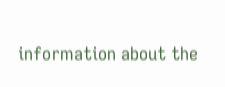information about the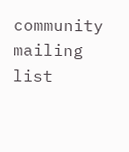community mailing list